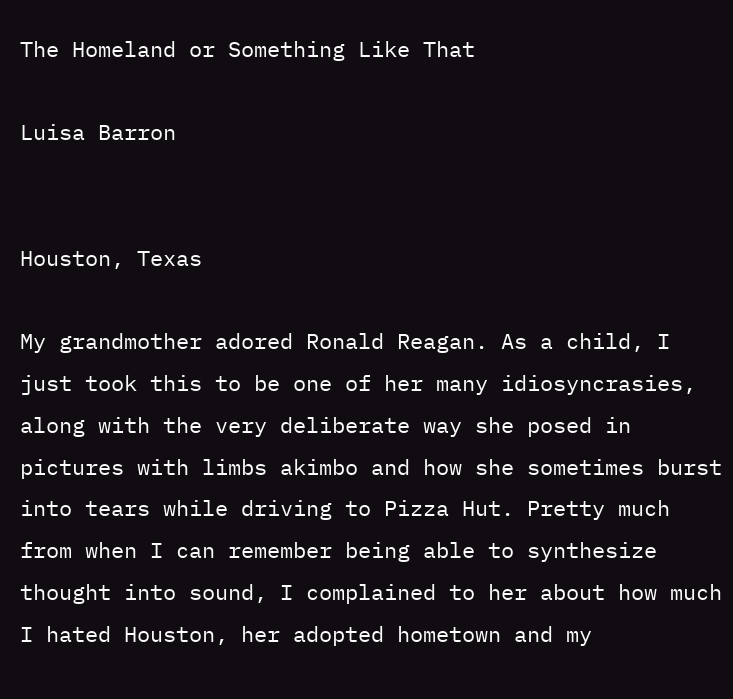The Homeland or Something Like That

Luisa Barron


Houston, Texas

My grandmother adored Ronald Reagan. As a child, I just took this to be one of her many idiosyncrasies, along with the very deliberate way she posed in pictures with limbs akimbo and how she sometimes burst into tears while driving to Pizza Hut. Pretty much from when I can remember being able to synthesize thought into sound, I complained to her about how much I hated Houston, her adopted hometown and my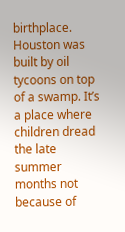birthplace. Houston was built by oil tycoons on top of a swamp. It’s a place where children dread the late summer months not because of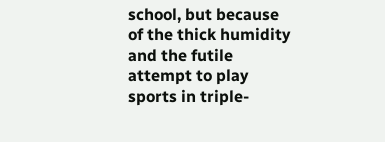school, but because of the thick humidity and the futile attempt to play sports in triple-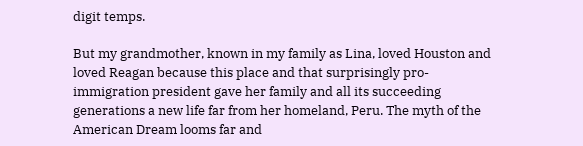digit temps.

But my grandmother, known in my family as Lina, loved Houston and loved Reagan because this place and that surprisingly pro-immigration president gave her family and all its succeeding generations a new life far from her homeland, Peru. The myth of the American Dream looms far and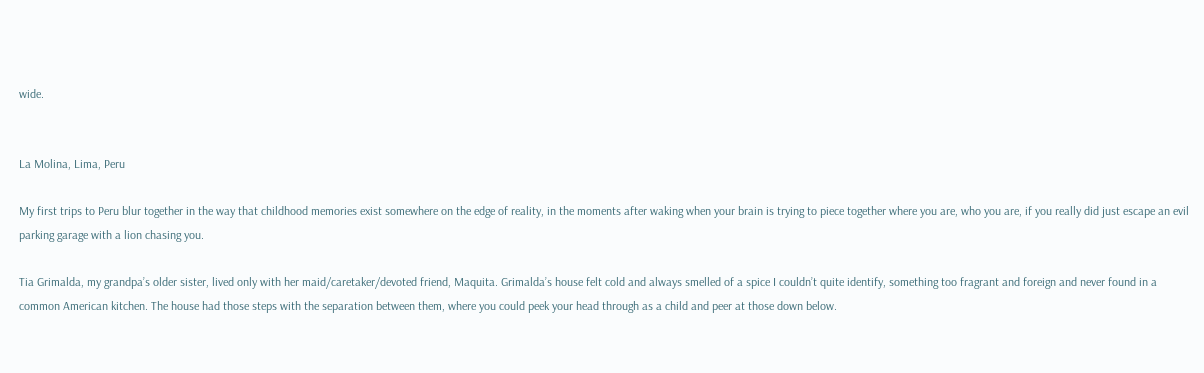wide.


La Molina, Lima, Peru

My first trips to Peru blur together in the way that childhood memories exist somewhere on the edge of reality, in the moments after waking when your brain is trying to piece together where you are, who you are, if you really did just escape an evil parking garage with a lion chasing you.

Tia Grimalda, my grandpa’s older sister, lived only with her maid/caretaker/devoted friend, Maquita. Grimalda’s house felt cold and always smelled of a spice I couldn’t quite identify, something too fragrant and foreign and never found in a common American kitchen. The house had those steps with the separation between them, where you could peek your head through as a child and peer at those down below.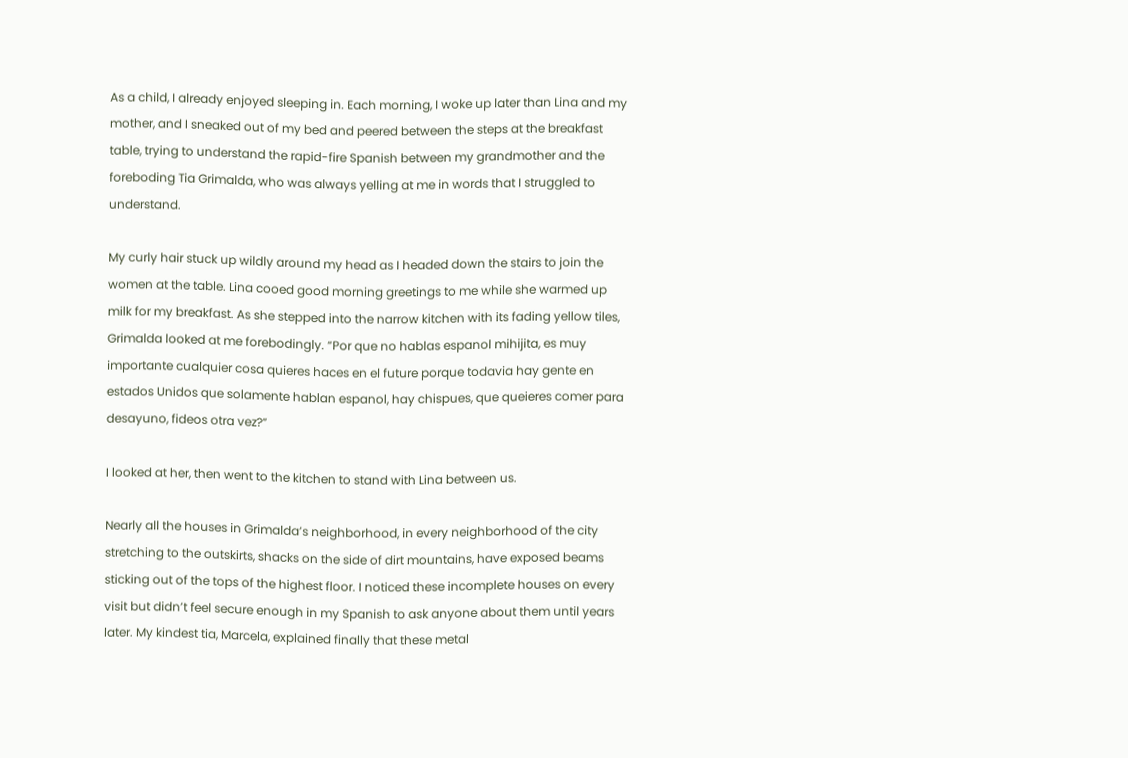As a child, I already enjoyed sleeping in. Each morning, I woke up later than Lina and my mother, and I sneaked out of my bed and peered between the steps at the breakfast table, trying to understand the rapid-fire Spanish between my grandmother and the foreboding Tia Grimalda, who was always yelling at me in words that I struggled to understand.

My curly hair stuck up wildly around my head as I headed down the stairs to join the women at the table. Lina cooed good morning greetings to me while she warmed up milk for my breakfast. As she stepped into the narrow kitchen with its fading yellow tiles, Grimalda looked at me forebodingly. “Por que no hablas espanol mihijita, es muy importante cualquier cosa quieres haces en el future porque todavia hay gente en estados Unidos que solamente hablan espanol, hay chispues, que queieres comer para desayuno, fideos otra vez?”

I looked at her, then went to the kitchen to stand with Lina between us.

Nearly all the houses in Grimalda’s neighborhood, in every neighborhood of the city stretching to the outskirts, shacks on the side of dirt mountains, have exposed beams sticking out of the tops of the highest floor. I noticed these incomplete houses on every visit but didn’t feel secure enough in my Spanish to ask anyone about them until years later. My kindest tia, Marcela, explained finally that these metal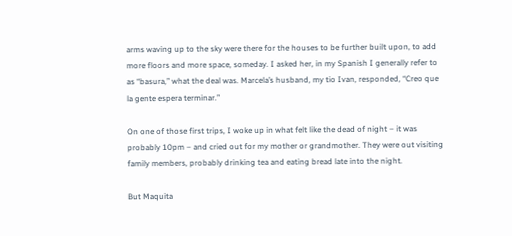arms waving up to the sky were there for the houses to be further built upon, to add more floors and more space, someday. I asked her, in my Spanish I generally refer to as “basura,” what the deal was. Marcela’s husband, my tio Ivan, responded, “Creo que la gente espera terminar.”

On one of those first trips, I woke up in what felt like the dead of night – it was probably 10pm – and cried out for my mother or grandmother. They were out visiting family members, probably drinking tea and eating bread late into the night.

But Maquita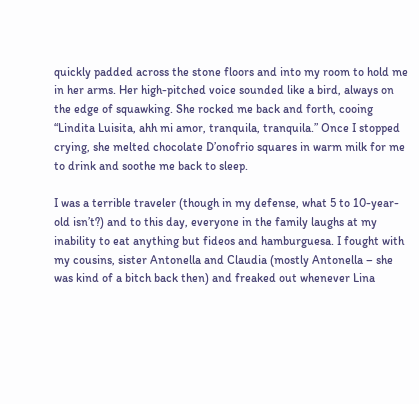quickly padded across the stone floors and into my room to hold me in her arms. Her high-pitched voice sounded like a bird, always on the edge of squawking. She rocked me back and forth, cooing “Lindita Luisita, ahh mi amor, tranquila, tranquila.” Once I stopped crying, she melted chocolate D’onofrio squares in warm milk for me to drink and soothe me back to sleep.

I was a terrible traveler (though in my defense, what 5 to 10-year-old isn’t?) and to this day, everyone in the family laughs at my inability to eat anything but fideos and hamburguesa. I fought with my cousins, sister Antonella and Claudia (mostly Antonella – she was kind of a bitch back then) and freaked out whenever Lina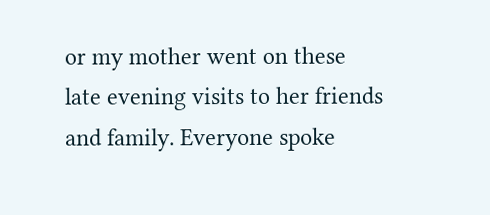or my mother went on these late evening visits to her friends and family. Everyone spoke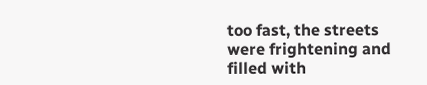too fast, the streets were frightening and filled with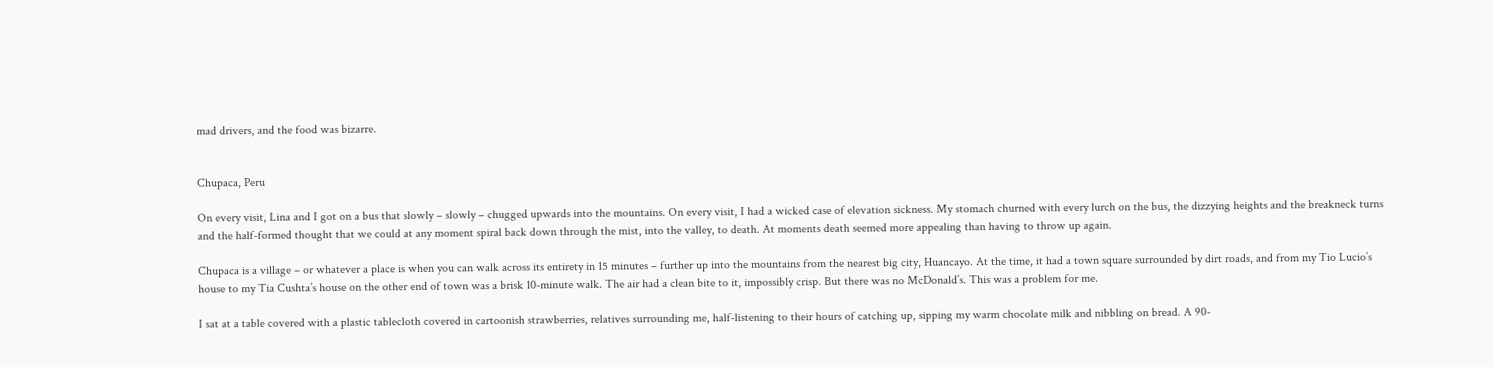mad drivers, and the food was bizarre.


Chupaca, Peru

On every visit, Lina and I got on a bus that slowly – slowly – chugged upwards into the mountains. On every visit, I had a wicked case of elevation sickness. My stomach churned with every lurch on the bus, the dizzying heights and the breakneck turns and the half-formed thought that we could at any moment spiral back down through the mist, into the valley, to death. At moments death seemed more appealing than having to throw up again.

Chupaca is a village – or whatever a place is when you can walk across its entirety in 15 minutes – further up into the mountains from the nearest big city, Huancayo. At the time, it had a town square surrounded by dirt roads, and from my Tio Lucio’s house to my Tia Cushta’s house on the other end of town was a brisk 10-minute walk. The air had a clean bite to it, impossibly crisp. But there was no McDonald’s. This was a problem for me.

I sat at a table covered with a plastic tablecloth covered in cartoonish strawberries, relatives surrounding me, half-listening to their hours of catching up, sipping my warm chocolate milk and nibbling on bread. A 90-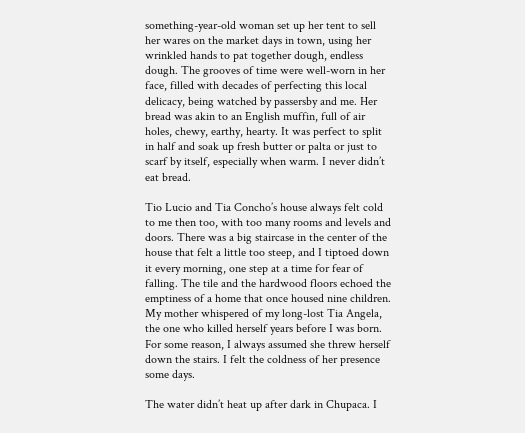something-year-old woman set up her tent to sell her wares on the market days in town, using her wrinkled hands to pat together dough, endless dough. The grooves of time were well-worn in her face, filled with decades of perfecting this local delicacy, being watched by passersby and me. Her bread was akin to an English muffin, full of air holes, chewy, earthy, hearty. It was perfect to split in half and soak up fresh butter or palta or just to scarf by itself, especially when warm. I never didn’t eat bread.

Tio Lucio and Tia Concho’s house always felt cold to me then too, with too many rooms and levels and doors. There was a big staircase in the center of the house that felt a little too steep, and I tiptoed down it every morning, one step at a time for fear of falling. The tile and the hardwood floors echoed the emptiness of a home that once housed nine children. My mother whispered of my long-lost Tia Angela, the one who killed herself years before I was born. For some reason, I always assumed she threw herself down the stairs. I felt the coldness of her presence some days.

The water didn’t heat up after dark in Chupaca. I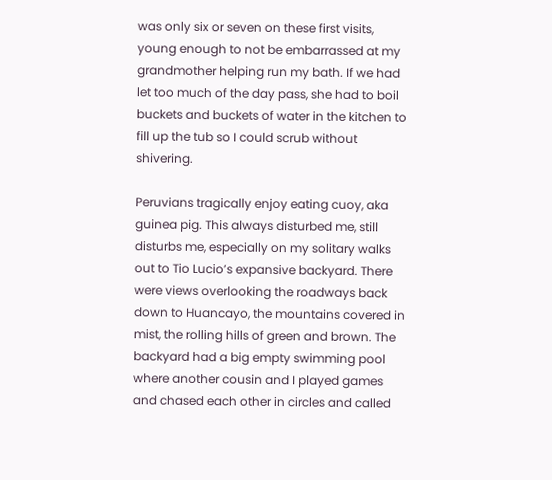was only six or seven on these first visits, young enough to not be embarrassed at my grandmother helping run my bath. If we had let too much of the day pass, she had to boil buckets and buckets of water in the kitchen to fill up the tub so I could scrub without shivering.

Peruvians tragically enjoy eating cuoy, aka guinea pig. This always disturbed me, still disturbs me, especially on my solitary walks out to Tio Lucio’s expansive backyard. There were views overlooking the roadways back down to Huancayo, the mountains covered in mist, the rolling hills of green and brown. The backyard had a big empty swimming pool where another cousin and I played games and chased each other in circles and called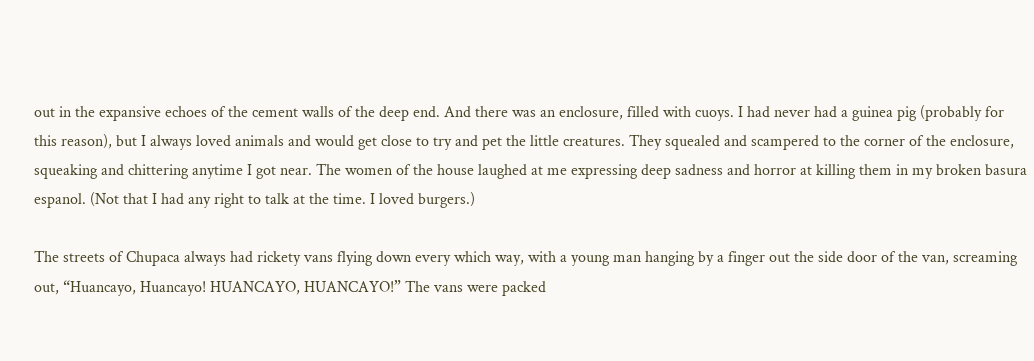out in the expansive echoes of the cement walls of the deep end. And there was an enclosure, filled with cuoys. I had never had a guinea pig (probably for this reason), but I always loved animals and would get close to try and pet the little creatures. They squealed and scampered to the corner of the enclosure, squeaking and chittering anytime I got near. The women of the house laughed at me expressing deep sadness and horror at killing them in my broken basura espanol. (Not that I had any right to talk at the time. I loved burgers.)

The streets of Chupaca always had rickety vans flying down every which way, with a young man hanging by a finger out the side door of the van, screaming out, “Huancayo, Huancayo! HUANCAYO, HUANCAYO!” The vans were packed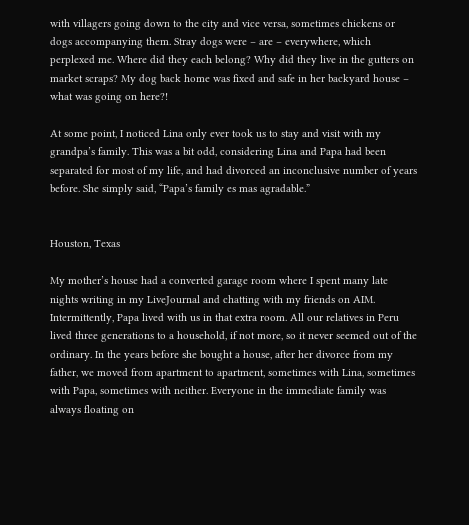with villagers going down to the city and vice versa, sometimes chickens or dogs accompanying them. Stray dogs were – are – everywhere, which perplexed me. Where did they each belong? Why did they live in the gutters on market scraps? My dog back home was fixed and safe in her backyard house – what was going on here?!

At some point, I noticed Lina only ever took us to stay and visit with my grandpa’s family. This was a bit odd, considering Lina and Papa had been separated for most of my life, and had divorced an inconclusive number of years before. She simply said, “Papa’s family es mas agradable.”


Houston, Texas

My mother’s house had a converted garage room where I spent many late nights writing in my LiveJournal and chatting with my friends on AIM. Intermittently, Papa lived with us in that extra room. All our relatives in Peru lived three generations to a household, if not more, so it never seemed out of the ordinary. In the years before she bought a house, after her divorce from my father, we moved from apartment to apartment, sometimes with Lina, sometimes with Papa, sometimes with neither. Everyone in the immediate family was always floating on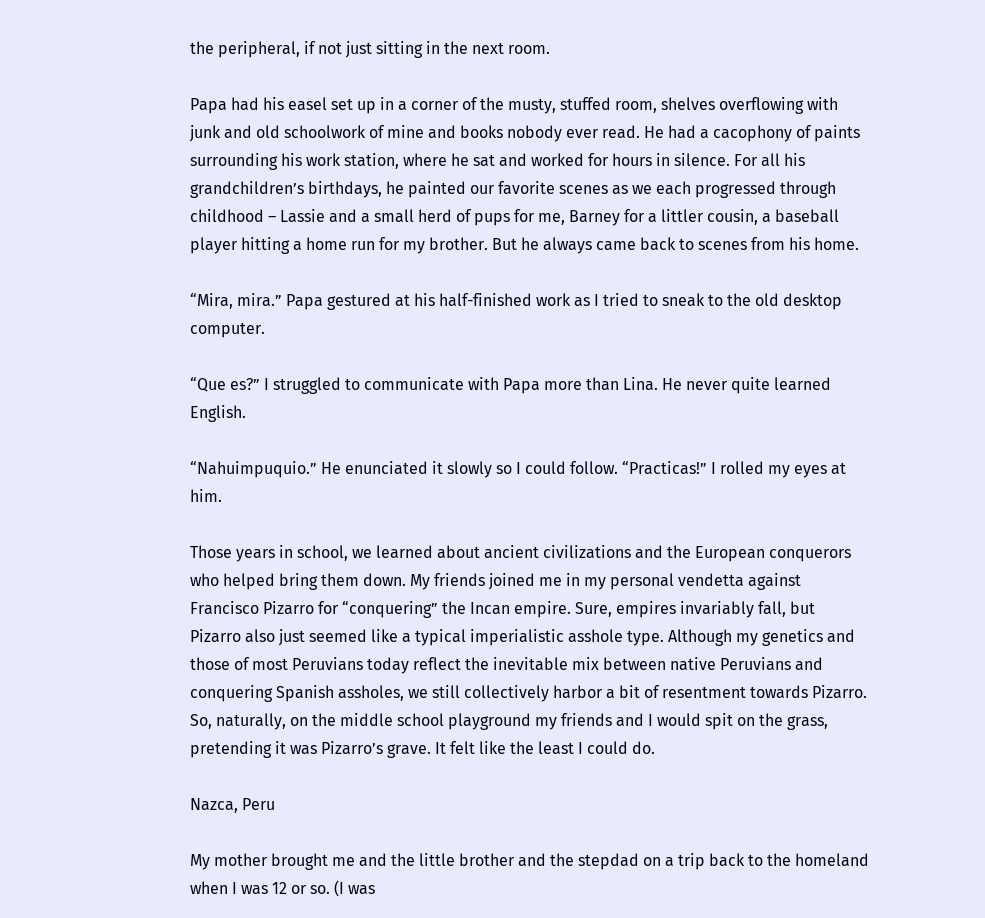the peripheral, if not just sitting in the next room.

Papa had his easel set up in a corner of the musty, stuffed room, shelves overflowing with junk and old schoolwork of mine and books nobody ever read. He had a cacophony of paints surrounding his work station, where he sat and worked for hours in silence. For all his grandchildren’s birthdays, he painted our favorite scenes as we each progressed through childhood – Lassie and a small herd of pups for me, Barney for a littler cousin, a baseball player hitting a home run for my brother. But he always came back to scenes from his home.

“Mira, mira.” Papa gestured at his half-finished work as I tried to sneak to the old desktop computer.

“Que es?” I struggled to communicate with Papa more than Lina. He never quite learned English.

“Nahuimpuquio.” He enunciated it slowly so I could follow. “Practicas!” I rolled my eyes at him.

Those years in school, we learned about ancient civilizations and the European conquerors who helped bring them down. My friends joined me in my personal vendetta against Francisco Pizarro for “conquering” the Incan empire. Sure, empires invariably fall, but Pizarro also just seemed like a typical imperialistic asshole type. Although my genetics and those of most Peruvians today reflect the inevitable mix between native Peruvians and conquering Spanish assholes, we still collectively harbor a bit of resentment towards Pizarro. So, naturally, on the middle school playground my friends and I would spit on the grass, pretending it was Pizarro’s grave. It felt like the least I could do.

Nazca, Peru

My mother brought me and the little brother and the stepdad on a trip back to the homeland when I was 12 or so. (I was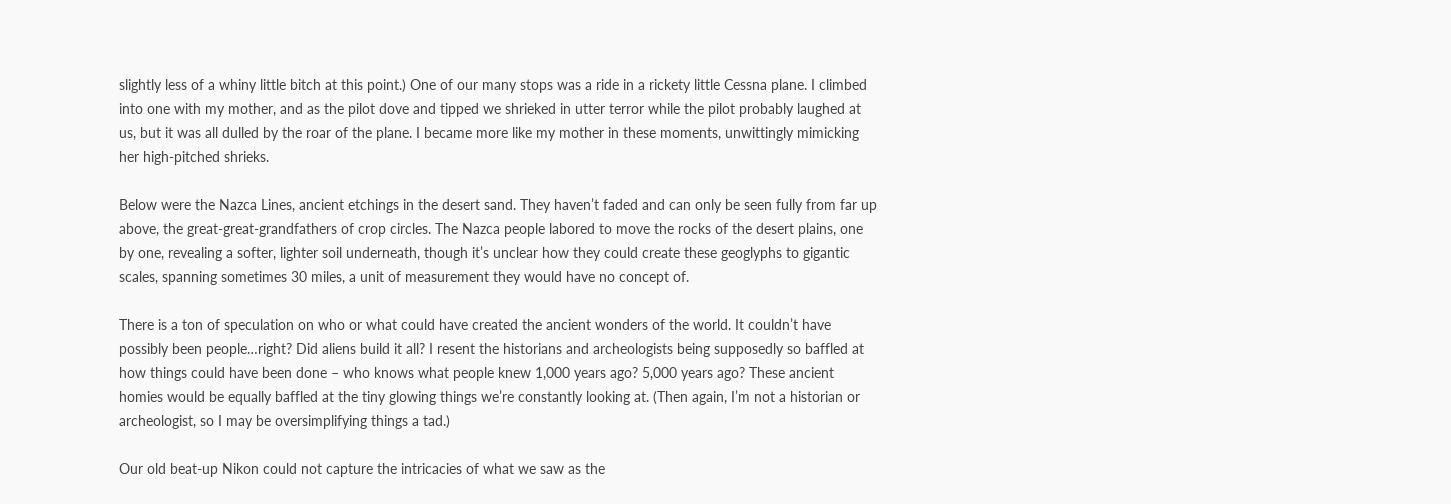slightly less of a whiny little bitch at this point.) One of our many stops was a ride in a rickety little Cessna plane. I climbed into one with my mother, and as the pilot dove and tipped we shrieked in utter terror while the pilot probably laughed at us, but it was all dulled by the roar of the plane. I became more like my mother in these moments, unwittingly mimicking her high-pitched shrieks.

Below were the Nazca Lines, ancient etchings in the desert sand. They haven’t faded and can only be seen fully from far up above, the great-great-grandfathers of crop circles. The Nazca people labored to move the rocks of the desert plains, one by one, revealing a softer, lighter soil underneath, though it’s unclear how they could create these geoglyphs to gigantic scales, spanning sometimes 30 miles, a unit of measurement they would have no concept of.

There is a ton of speculation on who or what could have created the ancient wonders of the world. It couldn’t have possibly been people…right? Did aliens build it all? I resent the historians and archeologists being supposedly so baffled at how things could have been done – who knows what people knew 1,000 years ago? 5,000 years ago? These ancient homies would be equally baffled at the tiny glowing things we’re constantly looking at. (Then again, I’m not a historian or archeologist, so I may be oversimplifying things a tad.)

Our old beat-up Nikon could not capture the intricacies of what we saw as the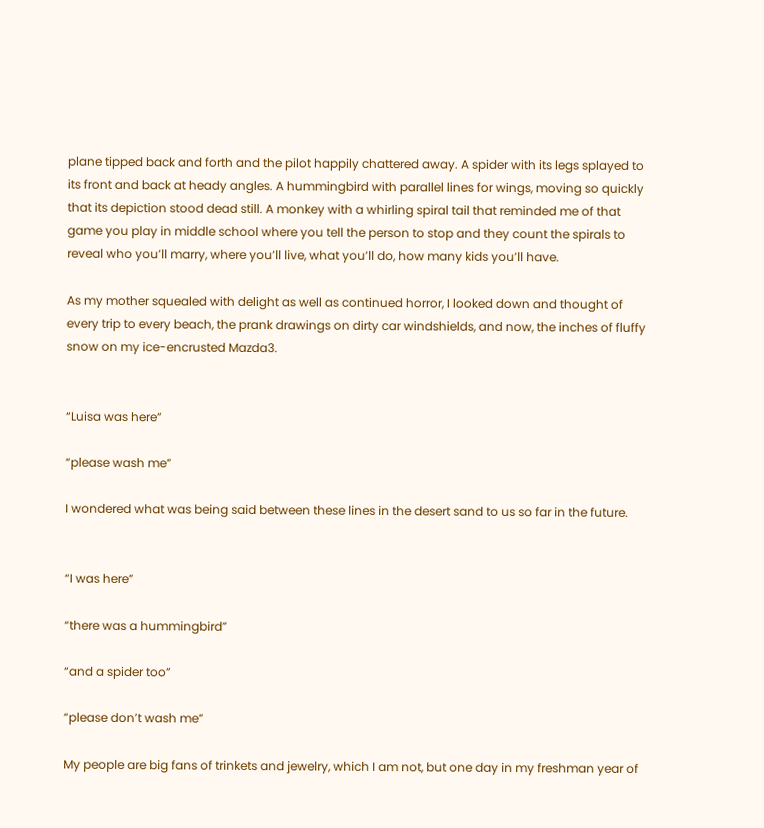plane tipped back and forth and the pilot happily chattered away. A spider with its legs splayed to its front and back at heady angles. A hummingbird with parallel lines for wings, moving so quickly that its depiction stood dead still. A monkey with a whirling spiral tail that reminded me of that game you play in middle school where you tell the person to stop and they count the spirals to reveal who you’ll marry, where you’ll live, what you’ll do, how many kids you’ll have.

As my mother squealed with delight as well as continued horror, I looked down and thought of every trip to every beach, the prank drawings on dirty car windshields, and now, the inches of fluffy snow on my ice-encrusted Mazda3.


“Luisa was here”

“please wash me”

I wondered what was being said between these lines in the desert sand to us so far in the future.


“I was here”

“there was a hummingbird”

“and a spider too”

“please don’t wash me”

My people are big fans of trinkets and jewelry, which I am not, but one day in my freshman year of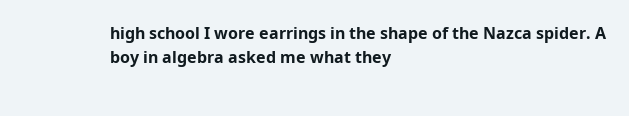high school I wore earrings in the shape of the Nazca spider. A boy in algebra asked me what they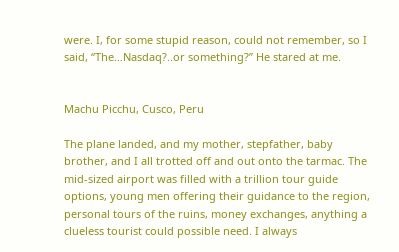were. I, for some stupid reason, could not remember, so I said, “The…Nasdaq?..or something?” He stared at me.


Machu Picchu, Cusco, Peru

The plane landed, and my mother, stepfather, baby brother, and I all trotted off and out onto the tarmac. The mid-sized airport was filled with a trillion tour guide options, young men offering their guidance to the region, personal tours of the ruins, money exchanges, anything a clueless tourist could possible need. I always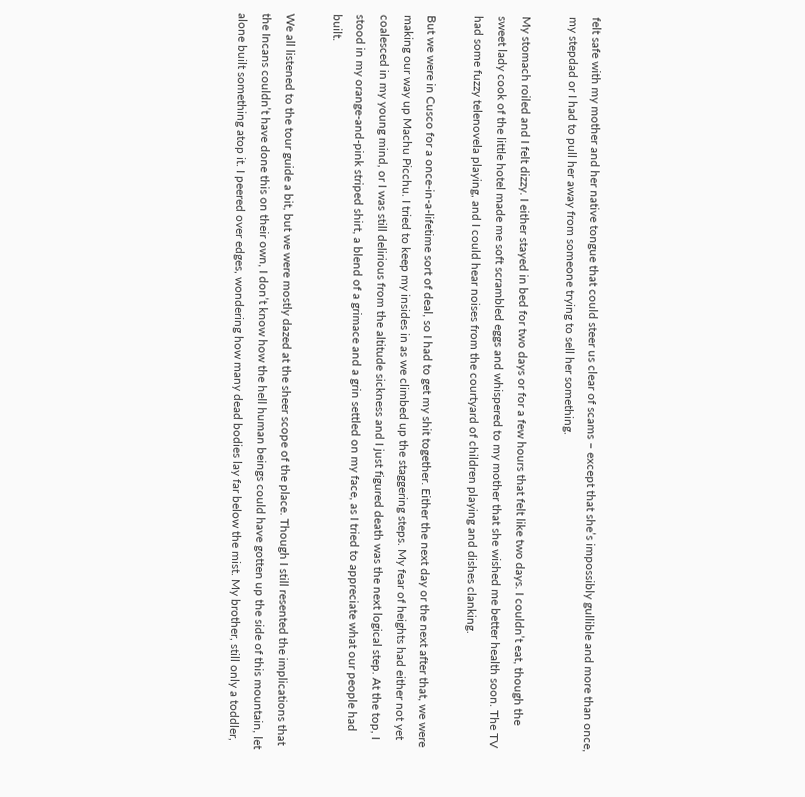felt safe with my mother and her native tongue that could steer us clear of scams – except that she’s impossibly gullible and more than once, my stepdad or I had to pull her away from someone trying to sell her something.

My stomach roiled and I felt dizzy. I either stayed in bed for two days or for a few hours that felt like two days. I couldn’t eat, though the sweet lady cook of the little hotel made me soft scrambled eggs and whispered to my mother that she wished me better health soon. The TV had some fuzzy telenovela playing, and I could hear noises from the courtyard of children playing and dishes clanking.

But we were in Cusco for a once-in-a-lifetime sort of deal, so I had to get my shit together. Either the next day or the next after that, we were making our way up Machu Picchu. I tried to keep my insides in as we climbed up the staggering steps. My fear of heights had either not yet coalesced in my young mind, or I was still delirious from the altitude sickness and I just figured death was the next logical step. At the top, I stood in my orange-and-pink striped shirt, a blend of a grimace and a grin settled on my face, as I tried to appreciate what our people had built.

We all listened to the tour guide a bit, but we were mostly dazed at the sheer scope of the place. Though I still resented the implications that the Incans couldn’t have done this on their own, I don’t know how the hell human beings could have gotten up the side of this mountain, let alone built something atop it. I peered over edges, wondering how many dead bodies lay far below the mist. My brother, still only a toddler,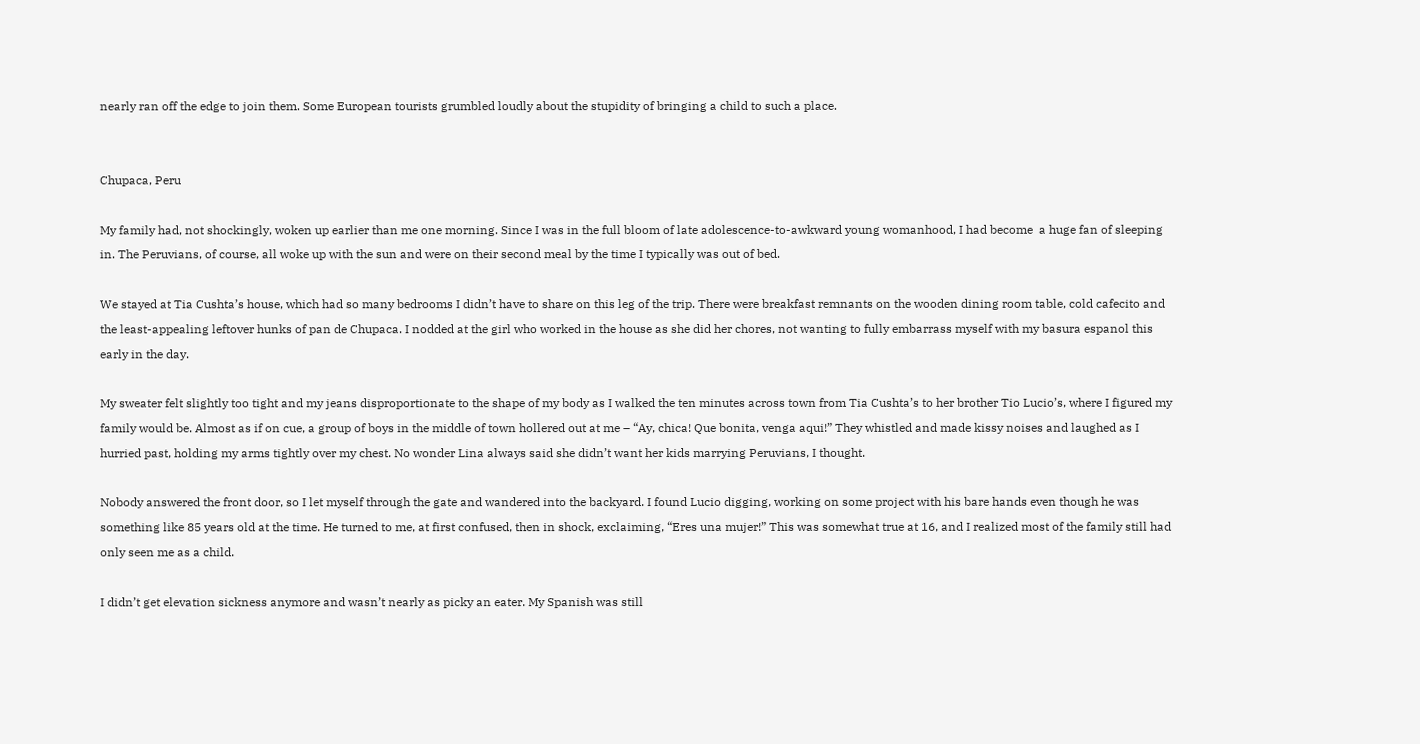nearly ran off the edge to join them. Some European tourists grumbled loudly about the stupidity of bringing a child to such a place.


Chupaca, Peru

My family had, not shockingly, woken up earlier than me one morning. Since I was in the full bloom of late adolescence-to-awkward young womanhood, I had become  a huge fan of sleeping in. The Peruvians, of course, all woke up with the sun and were on their second meal by the time I typically was out of bed.

We stayed at Tia Cushta’s house, which had so many bedrooms I didn’t have to share on this leg of the trip. There were breakfast remnants on the wooden dining room table, cold cafecito and the least-appealing leftover hunks of pan de Chupaca. I nodded at the girl who worked in the house as she did her chores, not wanting to fully embarrass myself with my basura espanol this early in the day.

My sweater felt slightly too tight and my jeans disproportionate to the shape of my body as I walked the ten minutes across town from Tia Cushta’s to her brother Tio Lucio’s, where I figured my family would be. Almost as if on cue, a group of boys in the middle of town hollered out at me – “Ay, chica! Que bonita, venga aqui!” They whistled and made kissy noises and laughed as I hurried past, holding my arms tightly over my chest. No wonder Lina always said she didn’t want her kids marrying Peruvians, I thought.

Nobody answered the front door, so I let myself through the gate and wandered into the backyard. I found Lucio digging, working on some project with his bare hands even though he was something like 85 years old at the time. He turned to me, at first confused, then in shock, exclaiming, “Eres una mujer!” This was somewhat true at 16, and I realized most of the family still had only seen me as a child.

I didn’t get elevation sickness anymore and wasn’t nearly as picky an eater. My Spanish was still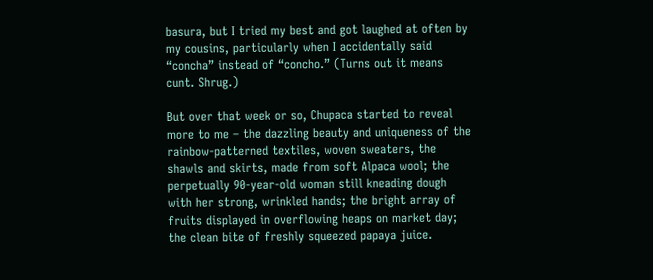basura, but I tried my best and got laughed at often by my cousins, particularly when I accidentally said “concha” instead of “concho.” (Turns out it means cunt. Shrug.)

But over that week or so, Chupaca started to reveal more to me – the dazzling beauty and uniqueness of the rainbow-patterned textiles, woven sweaters, the shawls and skirts, made from soft Alpaca wool; the perpetually 90-year-old woman still kneading dough with her strong, wrinkled hands; the bright array of fruits displayed in overflowing heaps on market day; the clean bite of freshly squeezed papaya juice.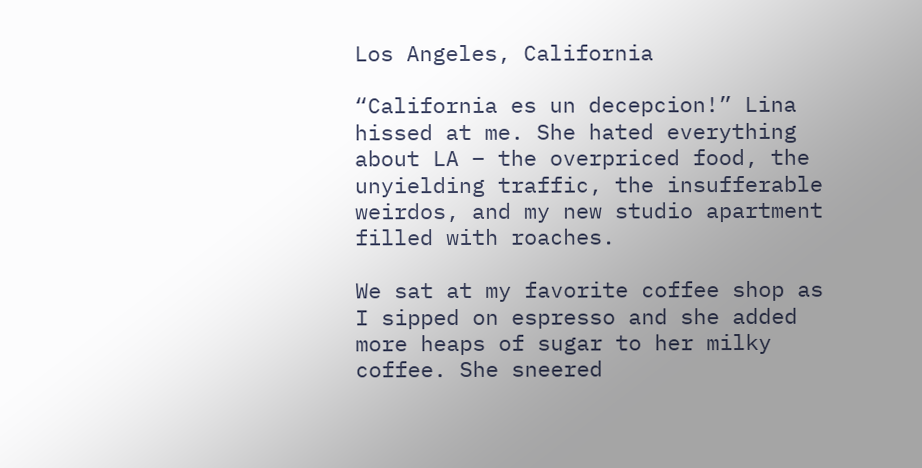Los Angeles, California

“California es un decepcion!” Lina hissed at me. She hated everything about LA – the overpriced food, the unyielding traffic, the insufferable weirdos, and my new studio apartment filled with roaches.

We sat at my favorite coffee shop as I sipped on espresso and she added more heaps of sugar to her milky coffee. She sneered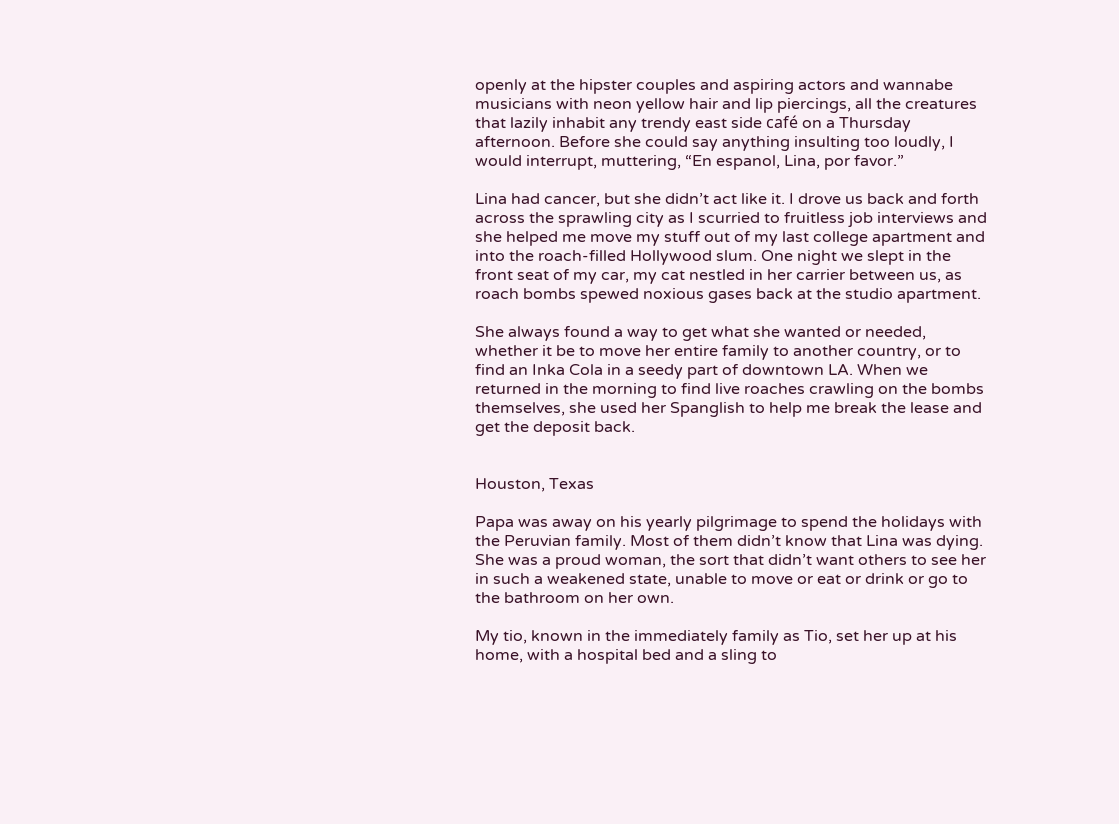openly at the hipster couples and aspiring actors and wannabe musicians with neon yellow hair and lip piercings, all the creatures that lazily inhabit any trendy east side café on a Thursday afternoon. Before she could say anything insulting too loudly, I would interrupt, muttering, “En espanol, Lina, por favor.”

Lina had cancer, but she didn’t act like it. I drove us back and forth across the sprawling city as I scurried to fruitless job interviews and she helped me move my stuff out of my last college apartment and into the roach-filled Hollywood slum. One night we slept in the front seat of my car, my cat nestled in her carrier between us, as roach bombs spewed noxious gases back at the studio apartment.

She always found a way to get what she wanted or needed, whether it be to move her entire family to another country, or to find an Inka Cola in a seedy part of downtown LA. When we returned in the morning to find live roaches crawling on the bombs themselves, she used her Spanglish to help me break the lease and get the deposit back.


Houston, Texas

Papa was away on his yearly pilgrimage to spend the holidays with the Peruvian family. Most of them didn’t know that Lina was dying. She was a proud woman, the sort that didn’t want others to see her in such a weakened state, unable to move or eat or drink or go to the bathroom on her own.

My tio, known in the immediately family as Tio, set her up at his home, with a hospital bed and a sling to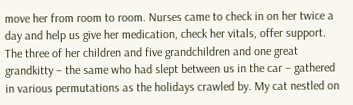move her from room to room. Nurses came to check in on her twice a day and help us give her medication, check her vitals, offer support. The three of her children and five grandchildren and one great grandkitty – the same who had slept between us in the car – gathered in various permutations as the holidays crawled by. My cat nestled on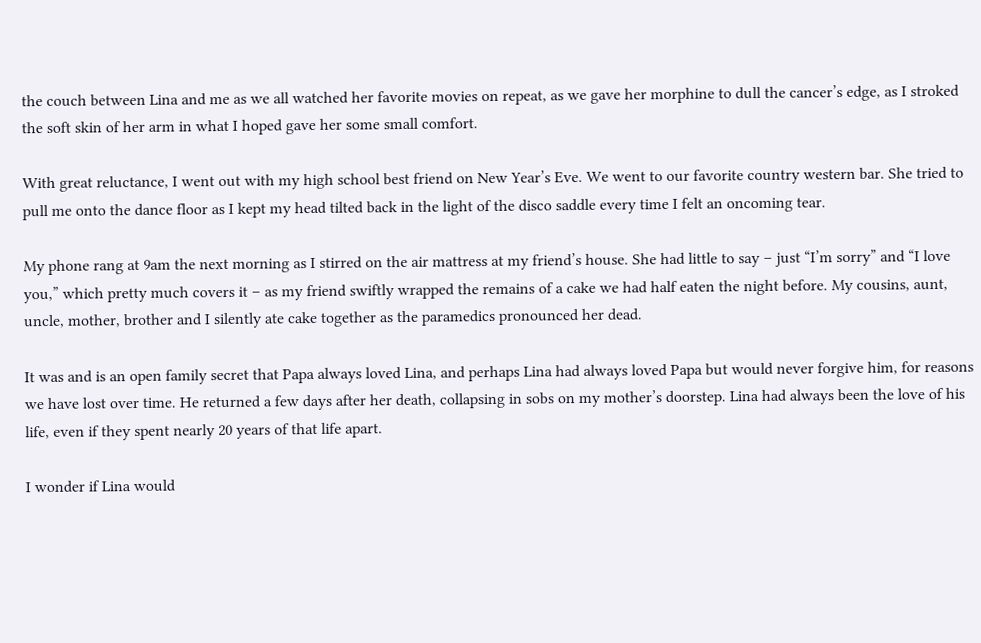the couch between Lina and me as we all watched her favorite movies on repeat, as we gave her morphine to dull the cancer’s edge, as I stroked the soft skin of her arm in what I hoped gave her some small comfort.

With great reluctance, I went out with my high school best friend on New Year’s Eve. We went to our favorite country western bar. She tried to pull me onto the dance floor as I kept my head tilted back in the light of the disco saddle every time I felt an oncoming tear.

My phone rang at 9am the next morning as I stirred on the air mattress at my friend’s house. She had little to say – just “I’m sorry” and “I love you,” which pretty much covers it – as my friend swiftly wrapped the remains of a cake we had half eaten the night before. My cousins, aunt, uncle, mother, brother and I silently ate cake together as the paramedics pronounced her dead.

It was and is an open family secret that Papa always loved Lina, and perhaps Lina had always loved Papa but would never forgive him, for reasons we have lost over time. He returned a few days after her death, collapsing in sobs on my mother’s doorstep. Lina had always been the love of his life, even if they spent nearly 20 years of that life apart.

I wonder if Lina would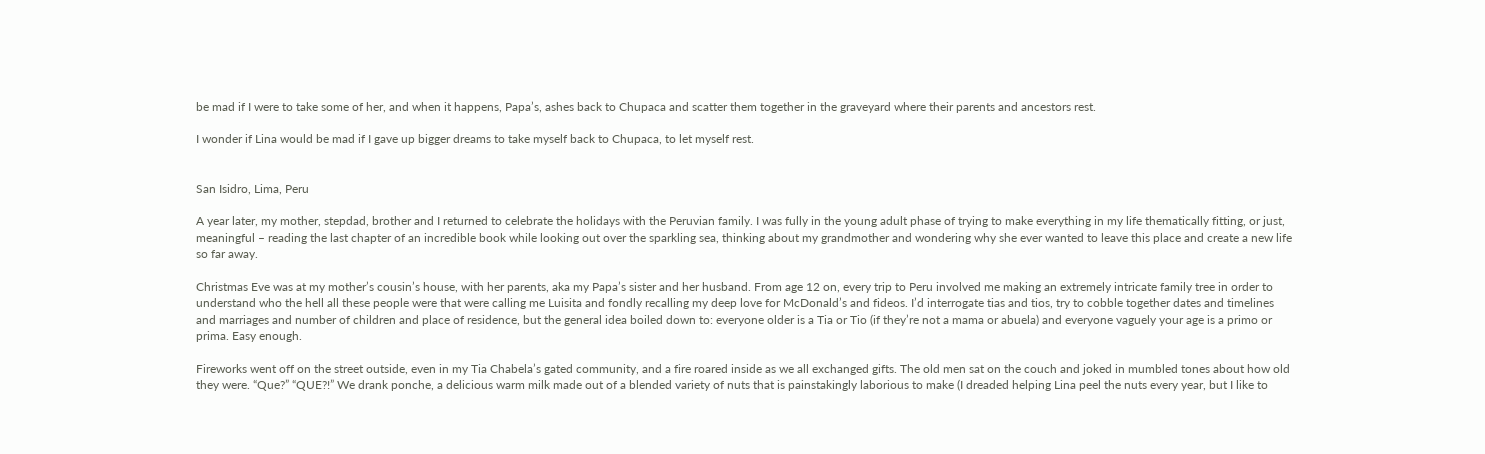be mad if I were to take some of her, and when it happens, Papa’s, ashes back to Chupaca and scatter them together in the graveyard where their parents and ancestors rest.

I wonder if Lina would be mad if I gave up bigger dreams to take myself back to Chupaca, to let myself rest.


San Isidro, Lima, Peru

A year later, my mother, stepdad, brother and I returned to celebrate the holidays with the Peruvian family. I was fully in the young adult phase of trying to make everything in my life thematically fitting, or just, meaningful – reading the last chapter of an incredible book while looking out over the sparkling sea, thinking about my grandmother and wondering why she ever wanted to leave this place and create a new life so far away.

Christmas Eve was at my mother’s cousin’s house, with her parents, aka my Papa’s sister and her husband. From age 12 on, every trip to Peru involved me making an extremely intricate family tree in order to understand who the hell all these people were that were calling me Luisita and fondly recalling my deep love for McDonald’s and fideos. I’d interrogate tias and tios, try to cobble together dates and timelines and marriages and number of children and place of residence, but the general idea boiled down to: everyone older is a Tia or Tio (if they’re not a mama or abuela) and everyone vaguely your age is a primo or prima. Easy enough.

Fireworks went off on the street outside, even in my Tia Chabela’s gated community, and a fire roared inside as we all exchanged gifts. The old men sat on the couch and joked in mumbled tones about how old they were. “Que?” “QUE?!” We drank ponche, a delicious warm milk made out of a blended variety of nuts that is painstakingly laborious to make (I dreaded helping Lina peel the nuts every year, but I like to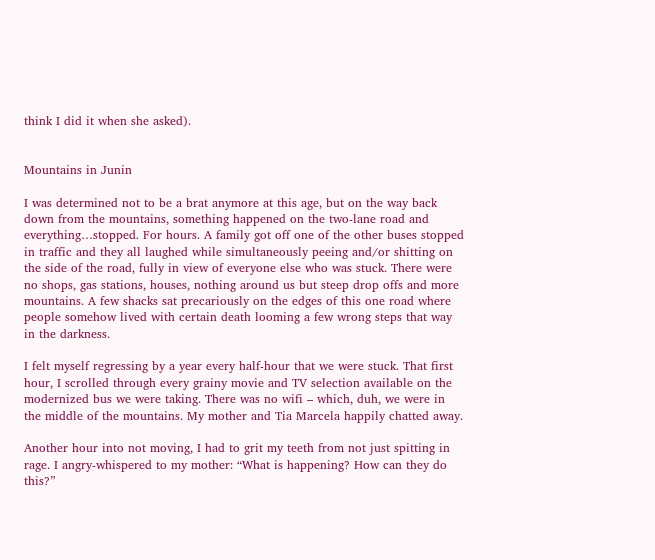think I did it when she asked).


Mountains in Junin

I was determined not to be a brat anymore at this age, but on the way back down from the mountains, something happened on the two-lane road and everything…stopped. For hours. A family got off one of the other buses stopped in traffic and they all laughed while simultaneously peeing and/or shitting on the side of the road, fully in view of everyone else who was stuck. There were no shops, gas stations, houses, nothing around us but steep drop offs and more mountains. A few shacks sat precariously on the edges of this one road where people somehow lived with certain death looming a few wrong steps that way in the darkness.

I felt myself regressing by a year every half-hour that we were stuck. That first hour, I scrolled through every grainy movie and TV selection available on the modernized bus we were taking. There was no wifi – which, duh, we were in the middle of the mountains. My mother and Tia Marcela happily chatted away.

Another hour into not moving, I had to grit my teeth from not just spitting in rage. I angry-whispered to my mother: “What is happening? How can they do this?”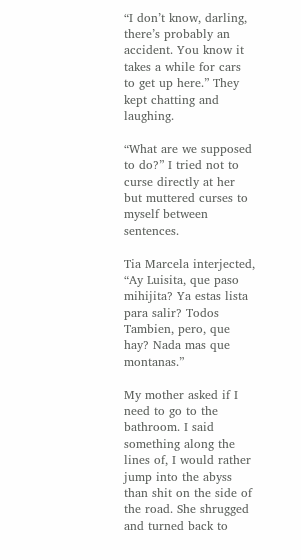“I don’t know, darling, there’s probably an accident. You know it takes a while for cars to get up here.” They kept chatting and laughing.

“What are we supposed to do?” I tried not to curse directly at her but muttered curses to myself between sentences.

Tia Marcela interjected, “Ay Luisita, que paso mihijita? Ya estas lista para salir? Todos Tambien, pero, que hay? Nada mas que montanas.”

My mother asked if I need to go to the bathroom. I said something along the lines of, I would rather jump into the abyss than shit on the side of the road. She shrugged and turned back to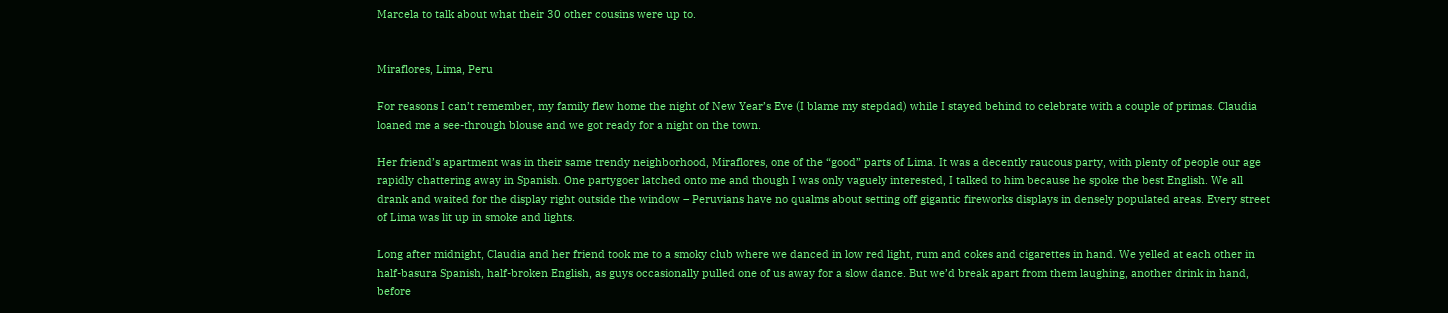Marcela to talk about what their 30 other cousins were up to.


Miraflores, Lima, Peru

For reasons I can’t remember, my family flew home the night of New Year’s Eve (I blame my stepdad) while I stayed behind to celebrate with a couple of primas. Claudia loaned me a see-through blouse and we got ready for a night on the town.

Her friend’s apartment was in their same trendy neighborhood, Miraflores, one of the “good” parts of Lima. It was a decently raucous party, with plenty of people our age rapidly chattering away in Spanish. One partygoer latched onto me and though I was only vaguely interested, I talked to him because he spoke the best English. We all drank and waited for the display right outside the window – Peruvians have no qualms about setting off gigantic fireworks displays in densely populated areas. Every street of Lima was lit up in smoke and lights.

Long after midnight, Claudia and her friend took me to a smoky club where we danced in low red light, rum and cokes and cigarettes in hand. We yelled at each other in half-basura Spanish, half-broken English, as guys occasionally pulled one of us away for a slow dance. But we’d break apart from them laughing, another drink in hand, before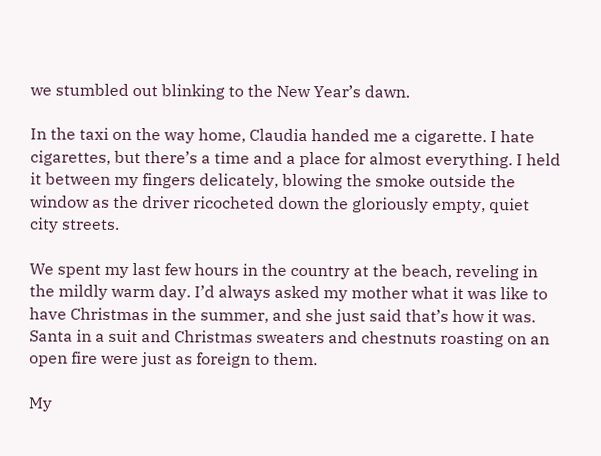we stumbled out blinking to the New Year’s dawn.

In the taxi on the way home, Claudia handed me a cigarette. I hate cigarettes, but there’s a time and a place for almost everything. I held it between my fingers delicately, blowing the smoke outside the window as the driver ricocheted down the gloriously empty, quiet city streets.

We spent my last few hours in the country at the beach, reveling in the mildly warm day. I’d always asked my mother what it was like to have Christmas in the summer, and she just said that’s how it was. Santa in a suit and Christmas sweaters and chestnuts roasting on an open fire were just as foreign to them.

My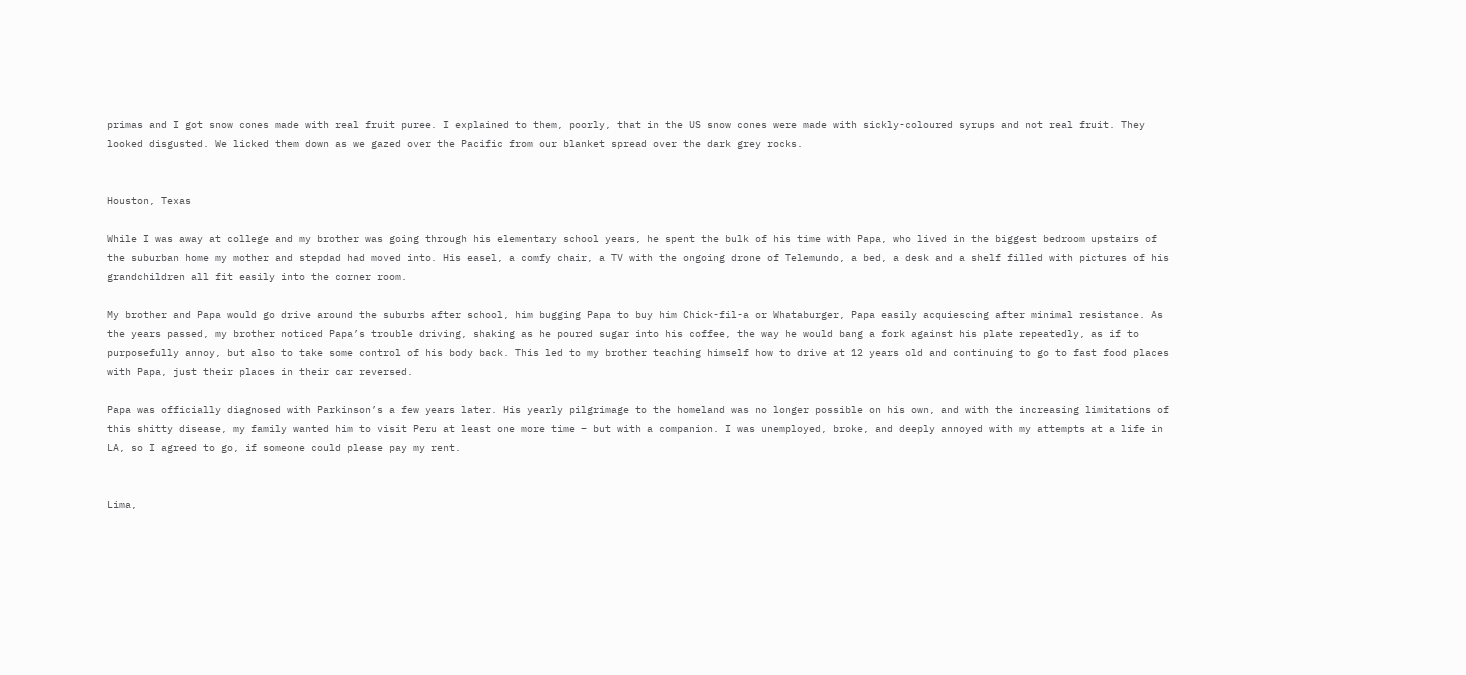primas and I got snow cones made with real fruit puree. I explained to them, poorly, that in the US snow cones were made with sickly-coloured syrups and not real fruit. They looked disgusted. We licked them down as we gazed over the Pacific from our blanket spread over the dark grey rocks.


Houston, Texas

While I was away at college and my brother was going through his elementary school years, he spent the bulk of his time with Papa, who lived in the biggest bedroom upstairs of the suburban home my mother and stepdad had moved into. His easel, a comfy chair, a TV with the ongoing drone of Telemundo, a bed, a desk and a shelf filled with pictures of his grandchildren all fit easily into the corner room.

My brother and Papa would go drive around the suburbs after school, him bugging Papa to buy him Chick-fil-a or Whataburger, Papa easily acquiescing after minimal resistance. As the years passed, my brother noticed Papa’s trouble driving, shaking as he poured sugar into his coffee, the way he would bang a fork against his plate repeatedly, as if to purposefully annoy, but also to take some control of his body back. This led to my brother teaching himself how to drive at 12 years old and continuing to go to fast food places with Papa, just their places in their car reversed.

Papa was officially diagnosed with Parkinson’s a few years later. His yearly pilgrimage to the homeland was no longer possible on his own, and with the increasing limitations of this shitty disease, my family wanted him to visit Peru at least one more time – but with a companion. I was unemployed, broke, and deeply annoyed with my attempts at a life in LA, so I agreed to go, if someone could please pay my rent.


Lima,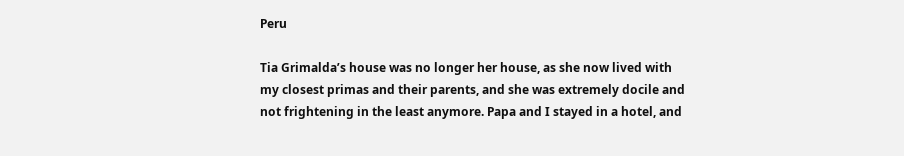Peru

Tia Grimalda’s house was no longer her house, as she now lived with my closest primas and their parents, and she was extremely docile and not frightening in the least anymore. Papa and I stayed in a hotel, and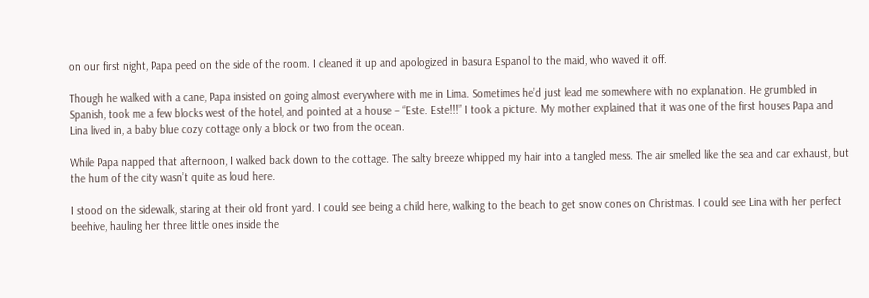on our first night, Papa peed on the side of the room. I cleaned it up and apologized in basura Espanol to the maid, who waved it off.

Though he walked with a cane, Papa insisted on going almost everywhere with me in Lima. Sometimes he’d just lead me somewhere with no explanation. He grumbled in Spanish, took me a few blocks west of the hotel, and pointed at a house – “Este. Este!!!” I took a picture. My mother explained that it was one of the first houses Papa and Lina lived in, a baby blue cozy cottage only a block or two from the ocean.

While Papa napped that afternoon, I walked back down to the cottage. The salty breeze whipped my hair into a tangled mess. The air smelled like the sea and car exhaust, but the hum of the city wasn’t quite as loud here.

I stood on the sidewalk, staring at their old front yard. I could see being a child here, walking to the beach to get snow cones on Christmas. I could see Lina with her perfect beehive, hauling her three little ones inside the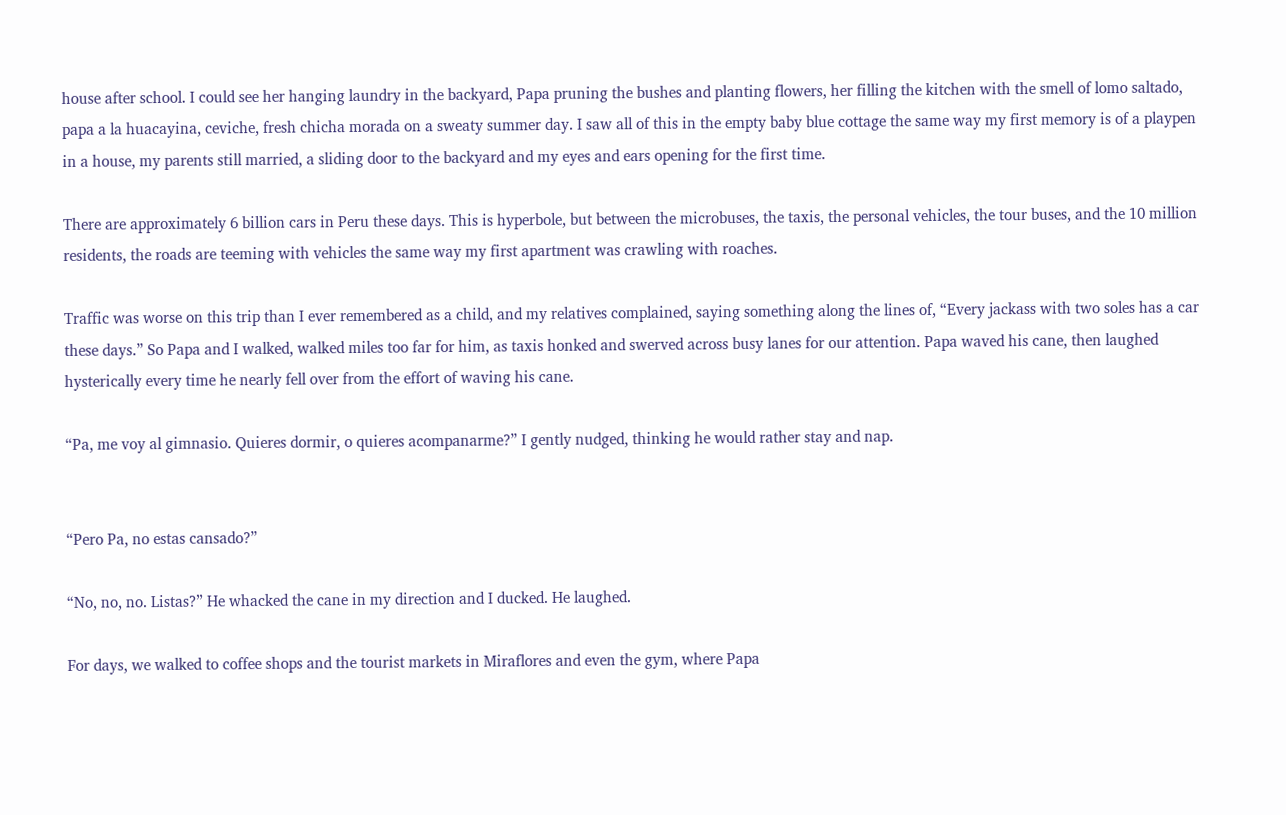house after school. I could see her hanging laundry in the backyard, Papa pruning the bushes and planting flowers, her filling the kitchen with the smell of lomo saltado, papa a la huacayina, ceviche, fresh chicha morada on a sweaty summer day. I saw all of this in the empty baby blue cottage the same way my first memory is of a playpen in a house, my parents still married, a sliding door to the backyard and my eyes and ears opening for the first time.

There are approximately 6 billion cars in Peru these days. This is hyperbole, but between the microbuses, the taxis, the personal vehicles, the tour buses, and the 10 million residents, the roads are teeming with vehicles the same way my first apartment was crawling with roaches.

Traffic was worse on this trip than I ever remembered as a child, and my relatives complained, saying something along the lines of, “Every jackass with two soles has a car these days.” So Papa and I walked, walked miles too far for him, as taxis honked and swerved across busy lanes for our attention. Papa waved his cane, then laughed hysterically every time he nearly fell over from the effort of waving his cane.

“Pa, me voy al gimnasio. Quieres dormir, o quieres acompanarme?” I gently nudged, thinking he would rather stay and nap.


“Pero Pa, no estas cansado?”

“No, no, no. Listas?” He whacked the cane in my direction and I ducked. He laughed.

For days, we walked to coffee shops and the tourist markets in Miraflores and even the gym, where Papa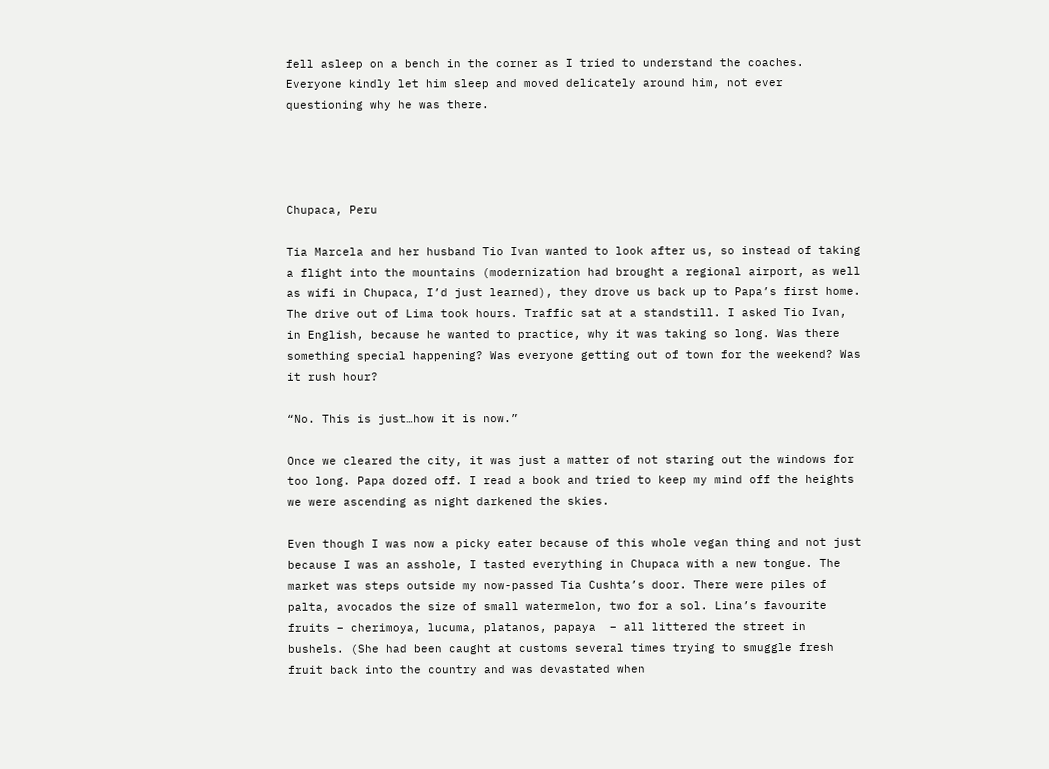fell asleep on a bench in the corner as I tried to understand the coaches. Everyone kindly let him sleep and moved delicately around him, not ever questioning why he was there.




Chupaca, Peru

Tia Marcela and her husband Tio Ivan wanted to look after us, so instead of taking a flight into the mountains (modernization had brought a regional airport, as well as wifi in Chupaca, I’d just learned), they drove us back up to Papa’s first home. The drive out of Lima took hours. Traffic sat at a standstill. I asked Tio Ivan, in English, because he wanted to practice, why it was taking so long. Was there something special happening? Was everyone getting out of town for the weekend? Was it rush hour?

“No. This is just…how it is now.”

Once we cleared the city, it was just a matter of not staring out the windows for too long. Papa dozed off. I read a book and tried to keep my mind off the heights we were ascending as night darkened the skies.

Even though I was now a picky eater because of this whole vegan thing and not just because I was an asshole, I tasted everything in Chupaca with a new tongue. The market was steps outside my now-passed Tia Cushta’s door. There were piles of palta, avocados the size of small watermelon, two for a sol. Lina’s favourite fruits – cherimoya, lucuma, platanos, papaya  – all littered the street in bushels. (She had been caught at customs several times trying to smuggle fresh fruit back into the country and was devastated when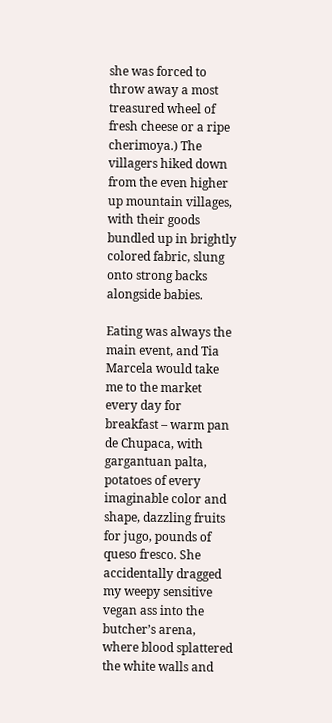she was forced to throw away a most treasured wheel of fresh cheese or a ripe cherimoya.) The villagers hiked down from the even higher up mountain villages, with their goods bundled up in brightly colored fabric, slung onto strong backs alongside babies.

Eating was always the main event, and Tia Marcela would take me to the market every day for breakfast – warm pan de Chupaca, with gargantuan palta, potatoes of every imaginable color and shape, dazzling fruits for jugo, pounds of queso fresco. She accidentally dragged my weepy sensitive vegan ass into the butcher’s arena, where blood splattered the white walls and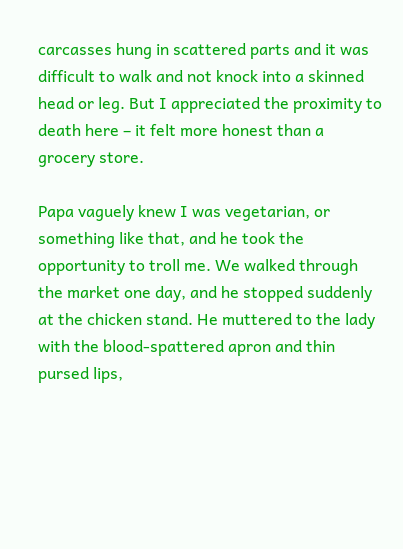carcasses hung in scattered parts and it was difficult to walk and not knock into a skinned head or leg. But I appreciated the proximity to death here – it felt more honest than a grocery store.

Papa vaguely knew I was vegetarian, or something like that, and he took the opportunity to troll me. We walked through the market one day, and he stopped suddenly at the chicken stand. He muttered to the lady with the blood-spattered apron and thin pursed lips,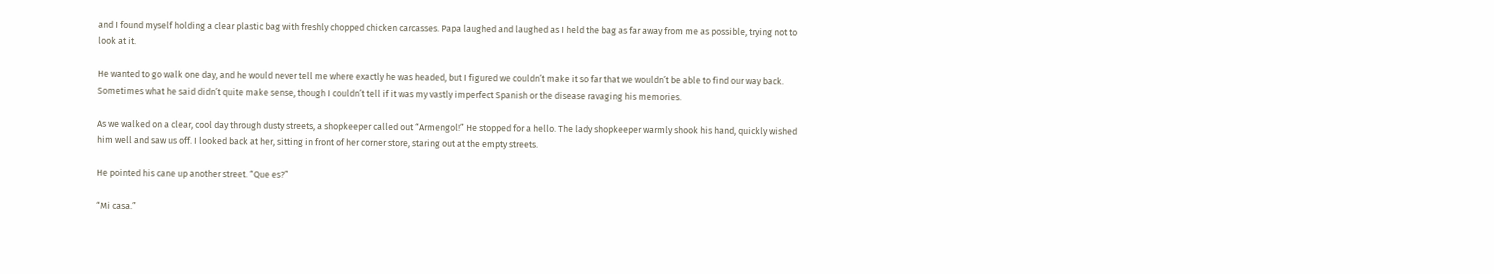and I found myself holding a clear plastic bag with freshly chopped chicken carcasses. Papa laughed and laughed as I held the bag as far away from me as possible, trying not to look at it.

He wanted to go walk one day, and he would never tell me where exactly he was headed, but I figured we couldn’t make it so far that we wouldn’t be able to find our way back. Sometimes what he said didn’t quite make sense, though I couldn’t tell if it was my vastly imperfect Spanish or the disease ravaging his memories.

As we walked on a clear, cool day through dusty streets, a shopkeeper called out “Armengol!” He stopped for a hello. The lady shopkeeper warmly shook his hand, quickly wished him well and saw us off. I looked back at her, sitting in front of her corner store, staring out at the empty streets.

He pointed his cane up another street. “Que es?”

“Mi casa.”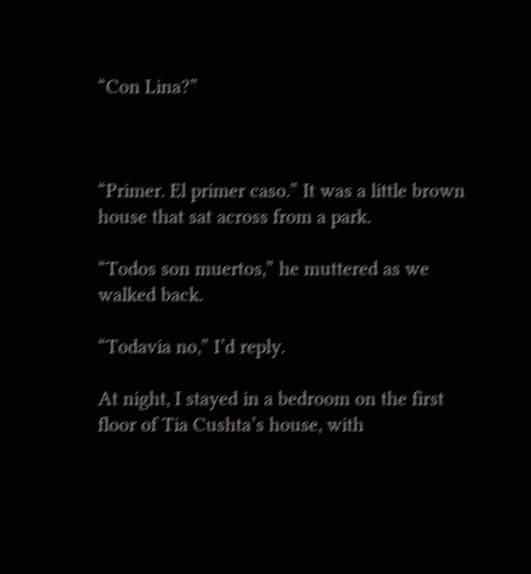“Con Lina?”



“Primer. El primer caso.” It was a little brown house that sat across from a park.

“Todos son muertos,” he muttered as we walked back.

“Todavia no,” I’d reply.

At night, I stayed in a bedroom on the first floor of Tia Cushta’s house, with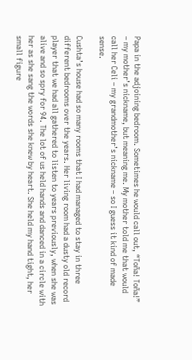Papa in the adjoining bedroom. Sometimes he would call out, “Toña! Toña!” – my mother’s nickname, but meaning me. My mother told me that would call her Celi – my grandmother’s nickname – so I guess it kind of made sense.

Cushta’s house had so many rooms that I had managed to stay in three different bedrooms over the years. Her living room had a dusty old record player that we had all gathered to listen to years previously, when she was alive and so spry for 94. The lot of us held hands and danced in a circle with her as she sang the words she knew by heart. She held my hand tight, her small figure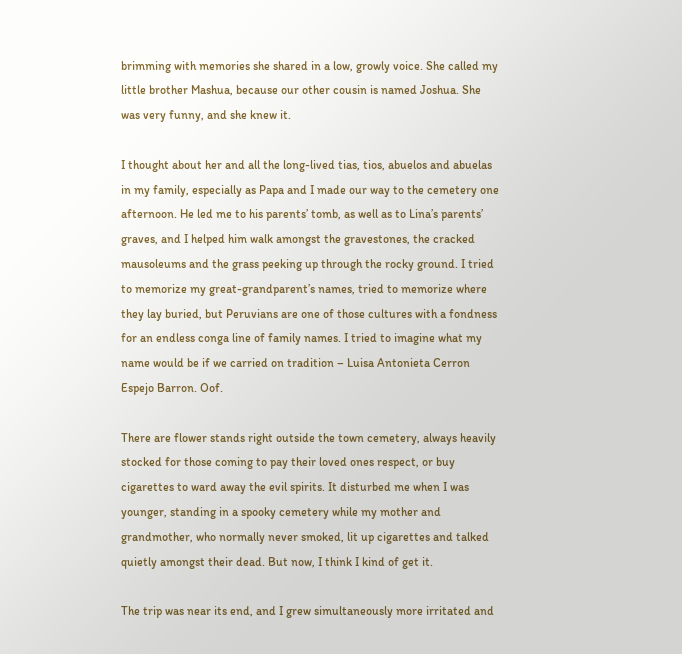brimming with memories she shared in a low, growly voice. She called my little brother Mashua, because our other cousin is named Joshua. She was very funny, and she knew it.

I thought about her and all the long-lived tias, tios, abuelos and abuelas in my family, especially as Papa and I made our way to the cemetery one afternoon. He led me to his parents’ tomb, as well as to Lina’s parents’ graves, and I helped him walk amongst the gravestones, the cracked mausoleums and the grass peeking up through the rocky ground. I tried to memorize my great-grandparent’s names, tried to memorize where they lay buried, but Peruvians are one of those cultures with a fondness for an endless conga line of family names. I tried to imagine what my name would be if we carried on tradition – Luisa Antonieta Cerron Espejo Barron. Oof.

There are flower stands right outside the town cemetery, always heavily stocked for those coming to pay their loved ones respect, or buy cigarettes to ward away the evil spirits. It disturbed me when I was younger, standing in a spooky cemetery while my mother and grandmother, who normally never smoked, lit up cigarettes and talked quietly amongst their dead. But now, I think I kind of get it.

The trip was near its end, and I grew simultaneously more irritated and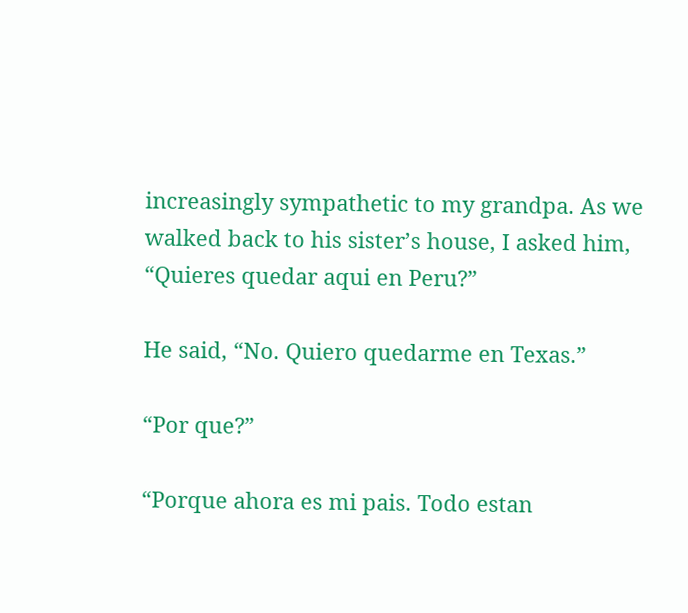increasingly sympathetic to my grandpa. As we walked back to his sister’s house, I asked him, “Quieres quedar aqui en Peru?”

He said, “No. Quiero quedarme en Texas.”

“Por que?”

“Porque ahora es mi pais. Todo estan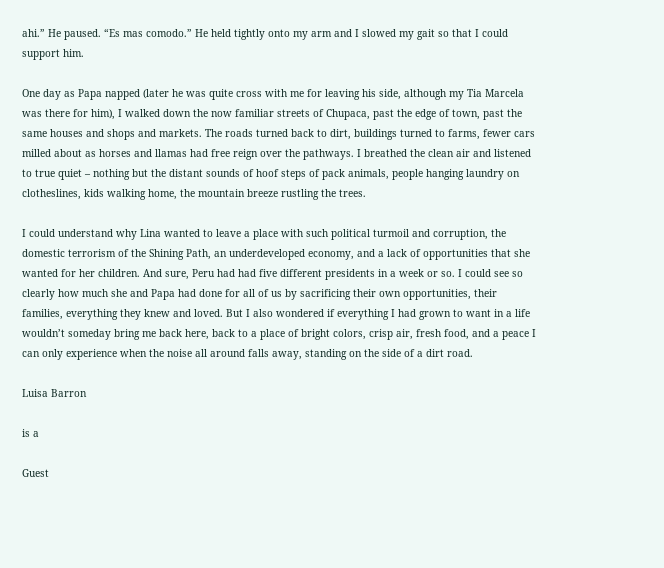ahi.” He paused. “Es mas comodo.” He held tightly onto my arm and I slowed my gait so that I could support him.

One day as Papa napped (later he was quite cross with me for leaving his side, although my Tia Marcela was there for him), I walked down the now familiar streets of Chupaca, past the edge of town, past the same houses and shops and markets. The roads turned back to dirt, buildings turned to farms, fewer cars milled about as horses and llamas had free reign over the pathways. I breathed the clean air and listened to true quiet – nothing but the distant sounds of hoof steps of pack animals, people hanging laundry on clotheslines, kids walking home, the mountain breeze rustling the trees.

I could understand why Lina wanted to leave a place with such political turmoil and corruption, the domestic terrorism of the Shining Path, an underdeveloped economy, and a lack of opportunities that she wanted for her children. And sure, Peru had had five different presidents in a week or so. I could see so clearly how much she and Papa had done for all of us by sacrificing their own opportunities, their families, everything they knew and loved. But I also wondered if everything I had grown to want in a life wouldn’t someday bring me back here, back to a place of bright colors, crisp air, fresh food, and a peace I can only experience when the noise all around falls away, standing on the side of a dirt road.

Luisa Barron

is a

Guest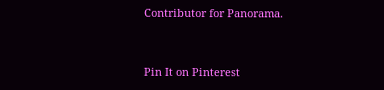Contributor for Panorama.


Pin It on Pinterest